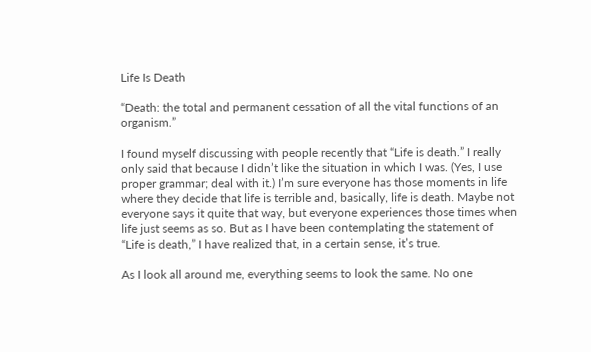Life Is Death

“Death: the total and permanent cessation of all the vital functions of an organism.”

I found myself discussing with people recently that “Life is death.” I really only said that because I didn’t like the situation in which I was. (Yes, I use proper grammar; deal with it.) I’m sure everyone has those moments in life where they decide that life is terrible and, basically, life is death. Maybe not everyone says it quite that way, but everyone experiences those times when life just seems as so. But as I have been contemplating the statement of “Life is death,” I have realized that, in a certain sense, it’s true.

As I look all around me, everything seems to look the same. No one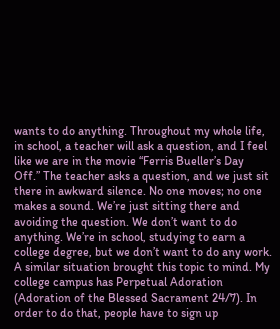wants to do anything. Throughout my whole life, in school, a teacher will ask a question, and I feel like we are in the movie “Ferris Bueller’s Day Off.” The teacher asks a question, and we just sit there in awkward silence. No one moves; no one makes a sound. We’re just sitting there and avoiding the question. We don’t want to do anything. We’re in school, studying to earn a college degree, but we don’t want to do any work. A similar situation brought this topic to mind. My college campus has Perpetual Adoration (Adoration of the Blessed Sacrament 24/7). In order to do that, people have to sign up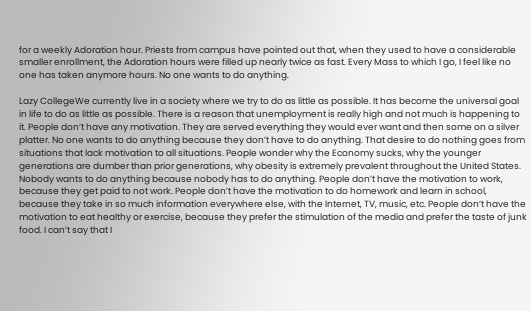for a weekly Adoration hour. Priests from campus have pointed out that, when they used to have a considerable smaller enrollment, the Adoration hours were filled up nearly twice as fast. Every Mass to which I go, I feel like no one has taken anymore hours. No one wants to do anything.

Lazy CollegeWe currently live in a society where we try to do as little as possible. It has become the universal goal in life to do as little as possible. There is a reason that unemployment is really high and not much is happening to it. People don’t have any motivation. They are served everything they would ever want and then some on a silver platter. No one wants to do anything because they don’t have to do anything. That desire to do nothing goes from situations that lack motivation to all situations. People wonder why the Economy sucks, why the younger generations are dumber than prior generations, why obesity is extremely prevalent throughout the United States. Nobody wants to do anything because nobody has to do anything. People don’t have the motivation to work, because they get paid to not work. People don’t have the motivation to do homework and learn in school, because they take in so much information everywhere else, with the Internet, TV, music, etc. People don’t have the motivation to eat healthy or exercise, because they prefer the stimulation of the media and prefer the taste of junk food. I can’t say that I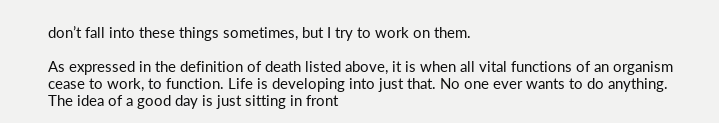don’t fall into these things sometimes, but I try to work on them.

As expressed in the definition of death listed above, it is when all vital functions of an organism cease to work, to function. Life is developing into just that. No one ever wants to do anything. The idea of a good day is just sitting in front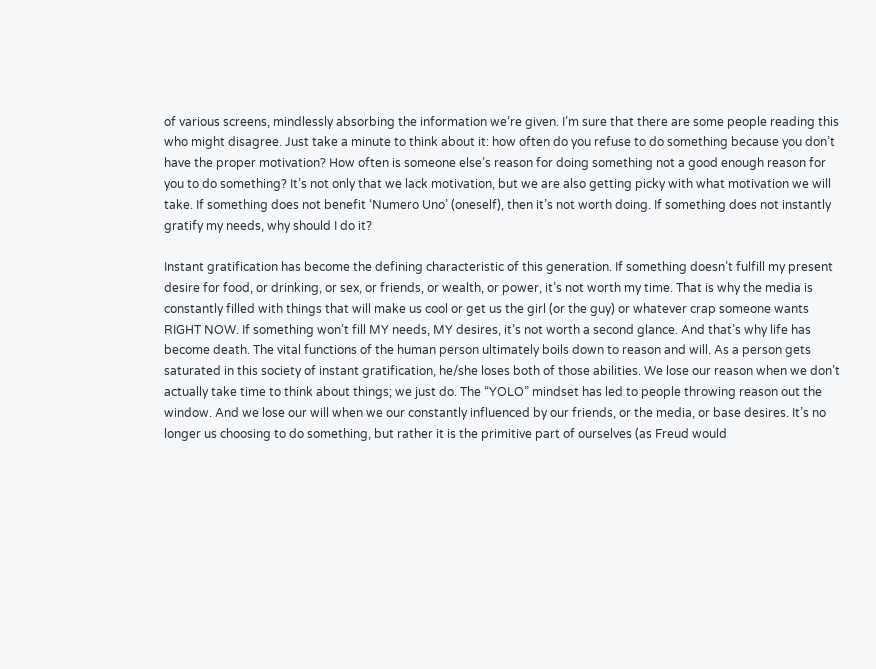of various screens, mindlessly absorbing the information we’re given. I’m sure that there are some people reading this who might disagree. Just take a minute to think about it: how often do you refuse to do something because you don’t have the proper motivation? How often is someone else’s reason for doing something not a good enough reason for you to do something? It’s not only that we lack motivation, but we are also getting picky with what motivation we will take. If something does not benefit ‘Numero Uno’ (oneself), then it’s not worth doing. If something does not instantly gratify my needs, why should I do it?

Instant gratification has become the defining characteristic of this generation. If something doesn’t fulfill my present desire for food, or drinking, or sex, or friends, or wealth, or power, it’s not worth my time. That is why the media is constantly filled with things that will make us cool or get us the girl (or the guy) or whatever crap someone wants RIGHT NOW. If something won’t fill MY needs, MY desires, it’s not worth a second glance. And that’s why life has become death. The vital functions of the human person ultimately boils down to reason and will. As a person gets saturated in this society of instant gratification, he/she loses both of those abilities. We lose our reason when we don’t actually take time to think about things; we just do. The “YOLO” mindset has led to people throwing reason out the window. And we lose our will when we our constantly influenced by our friends, or the media, or base desires. It’s no longer us choosing to do something, but rather it is the primitive part of ourselves (as Freud would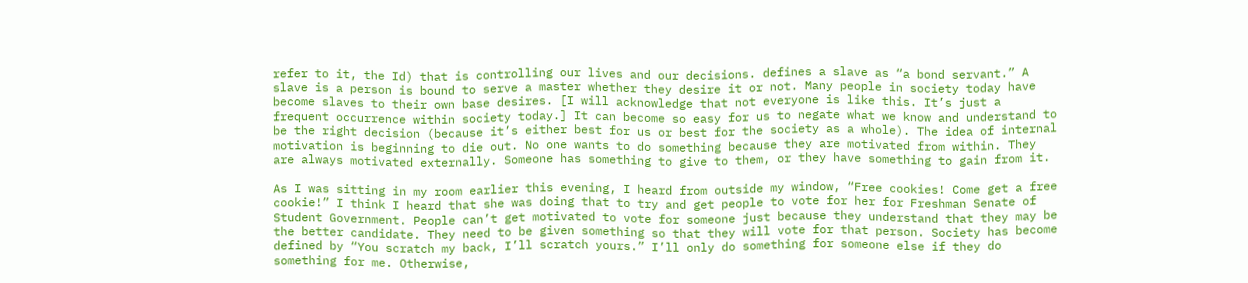refer to it, the Id) that is controlling our lives and our decisions. defines a slave as “a bond servant.” A slave is a person is bound to serve a master whether they desire it or not. Many people in society today have become slaves to their own base desires. [I will acknowledge that not everyone is like this. It’s just a frequent occurrence within society today.] It can become so easy for us to negate what we know and understand to be the right decision (because it’s either best for us or best for the society as a whole). The idea of internal motivation is beginning to die out. No one wants to do something because they are motivated from within. They are always motivated externally. Someone has something to give to them, or they have something to gain from it.

As I was sitting in my room earlier this evening, I heard from outside my window, “Free cookies! Come get a free cookie!” I think I heard that she was doing that to try and get people to vote for her for Freshman Senate of Student Government. People can’t get motivated to vote for someone just because they understand that they may be the better candidate. They need to be given something so that they will vote for that person. Society has become defined by “You scratch my back, I’ll scratch yours.” I’ll only do something for someone else if they do something for me. Otherwise,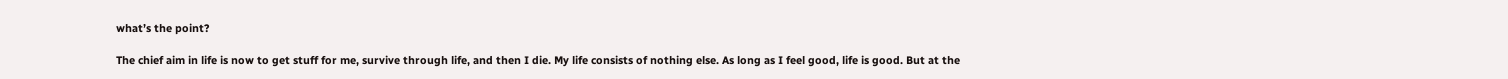what’s the point?

The chief aim in life is now to get stuff for me, survive through life, and then I die. My life consists of nothing else. As long as I feel good, life is good. But at the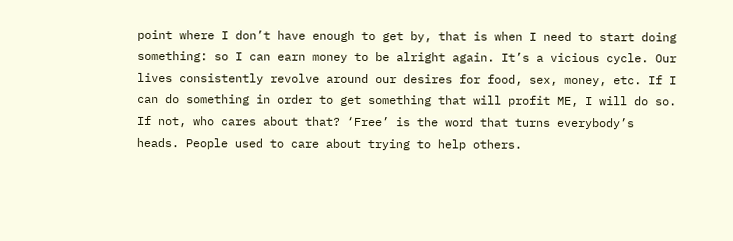point where I don’t have enough to get by, that is when I need to start doing something: so I can earn money to be alright again. It’s a vicious cycle. Our lives consistently revolve around our desires for food, sex, money, etc. If I can do something in order to get something that will profit ME, I will do so. If not, who cares about that? ‘Free’ is the word that turns everybody’s heads. People used to care about trying to help others.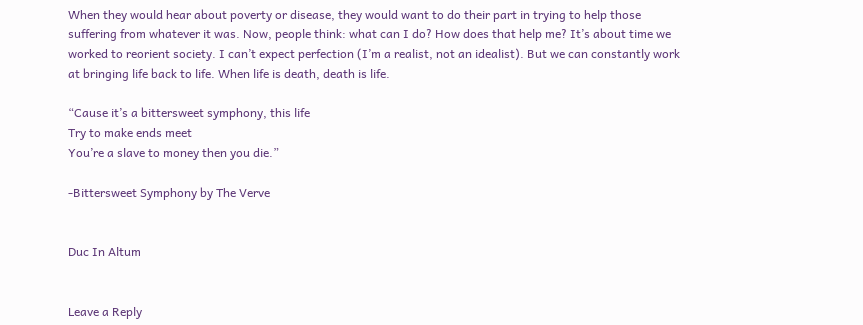When they would hear about poverty or disease, they would want to do their part in trying to help those suffering from whatever it was. Now, people think: what can I do? How does that help me? It’s about time we worked to reorient society. I can’t expect perfection (I’m a realist, not an idealist). But we can constantly work at bringing life back to life. When life is death, death is life.

“Cause it’s a bittersweet symphony, this life
Try to make ends meet
You’re a slave to money then you die.”

-Bittersweet Symphony by The Verve


Duc In Altum


Leave a Reply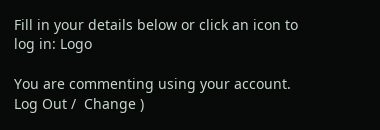Fill in your details below or click an icon to log in: Logo

You are commenting using your account. Log Out /  Change )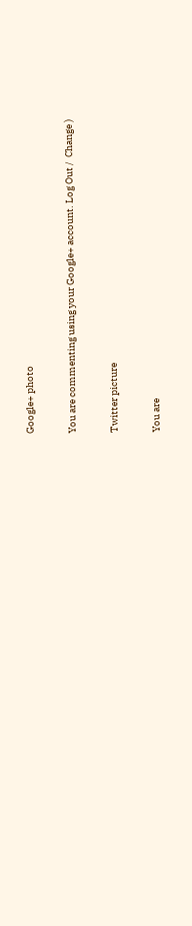Google+ photo

You are commenting using your Google+ account. Log Out /  Change )

Twitter picture

You are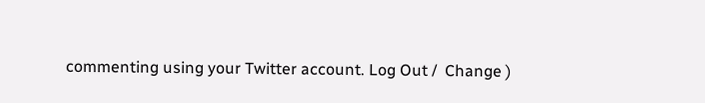commenting using your Twitter account. Log Out /  Change )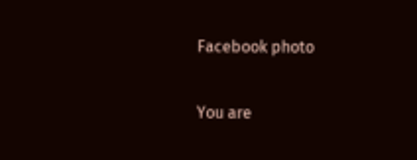Facebook photo

You are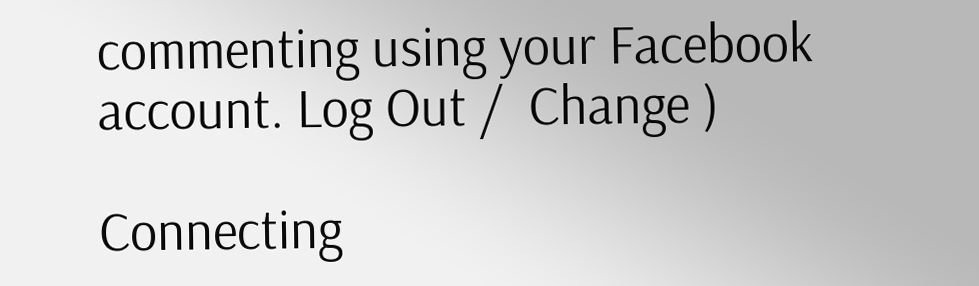commenting using your Facebook account. Log Out /  Change )

Connecting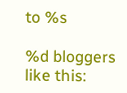to %s

%d bloggers like this: